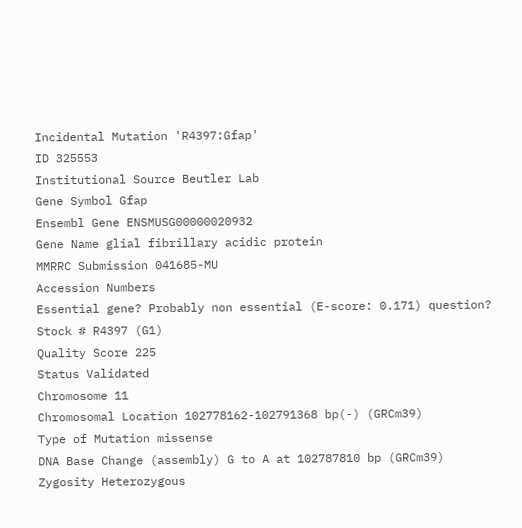Incidental Mutation 'R4397:Gfap'
ID 325553
Institutional Source Beutler Lab
Gene Symbol Gfap
Ensembl Gene ENSMUSG00000020932
Gene Name glial fibrillary acidic protein
MMRRC Submission 041685-MU
Accession Numbers
Essential gene? Probably non essential (E-score: 0.171) question?
Stock # R4397 (G1)
Quality Score 225
Status Validated
Chromosome 11
Chromosomal Location 102778162-102791368 bp(-) (GRCm39)
Type of Mutation missense
DNA Base Change (assembly) G to A at 102787810 bp (GRCm39)
Zygosity Heterozygous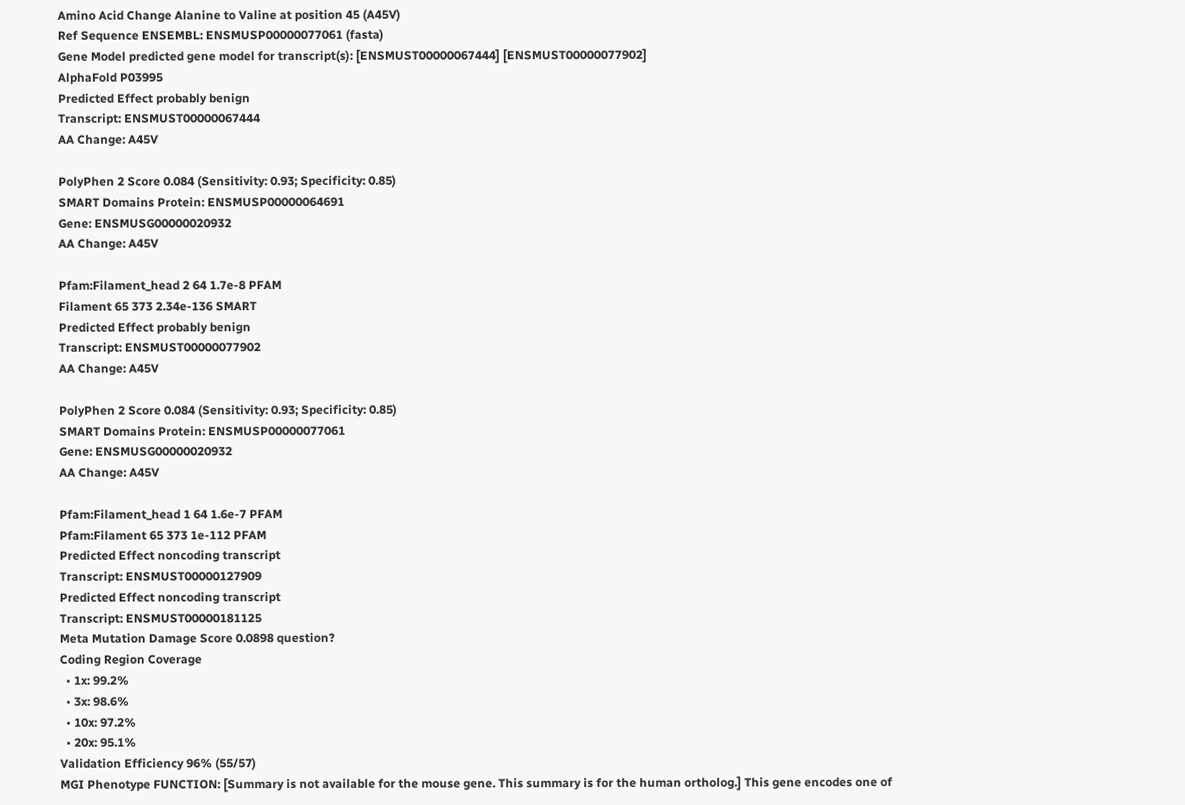Amino Acid Change Alanine to Valine at position 45 (A45V)
Ref Sequence ENSEMBL: ENSMUSP00000077061 (fasta)
Gene Model predicted gene model for transcript(s): [ENSMUST00000067444] [ENSMUST00000077902]
AlphaFold P03995
Predicted Effect probably benign
Transcript: ENSMUST00000067444
AA Change: A45V

PolyPhen 2 Score 0.084 (Sensitivity: 0.93; Specificity: 0.85)
SMART Domains Protein: ENSMUSP00000064691
Gene: ENSMUSG00000020932
AA Change: A45V

Pfam:Filament_head 2 64 1.7e-8 PFAM
Filament 65 373 2.34e-136 SMART
Predicted Effect probably benign
Transcript: ENSMUST00000077902
AA Change: A45V

PolyPhen 2 Score 0.084 (Sensitivity: 0.93; Specificity: 0.85)
SMART Domains Protein: ENSMUSP00000077061
Gene: ENSMUSG00000020932
AA Change: A45V

Pfam:Filament_head 1 64 1.6e-7 PFAM
Pfam:Filament 65 373 1e-112 PFAM
Predicted Effect noncoding transcript
Transcript: ENSMUST00000127909
Predicted Effect noncoding transcript
Transcript: ENSMUST00000181125
Meta Mutation Damage Score 0.0898 question?
Coding Region Coverage
  • 1x: 99.2%
  • 3x: 98.6%
  • 10x: 97.2%
  • 20x: 95.1%
Validation Efficiency 96% (55/57)
MGI Phenotype FUNCTION: [Summary is not available for the mouse gene. This summary is for the human ortholog.] This gene encodes one of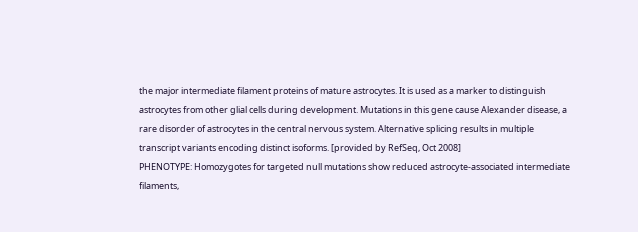the major intermediate filament proteins of mature astrocytes. It is used as a marker to distinguish astrocytes from other glial cells during development. Mutations in this gene cause Alexander disease, a rare disorder of astrocytes in the central nervous system. Alternative splicing results in multiple transcript variants encoding distinct isoforms. [provided by RefSeq, Oct 2008]
PHENOTYPE: Homozygotes for targeted null mutations show reduced astrocyte-associated intermediate filaments,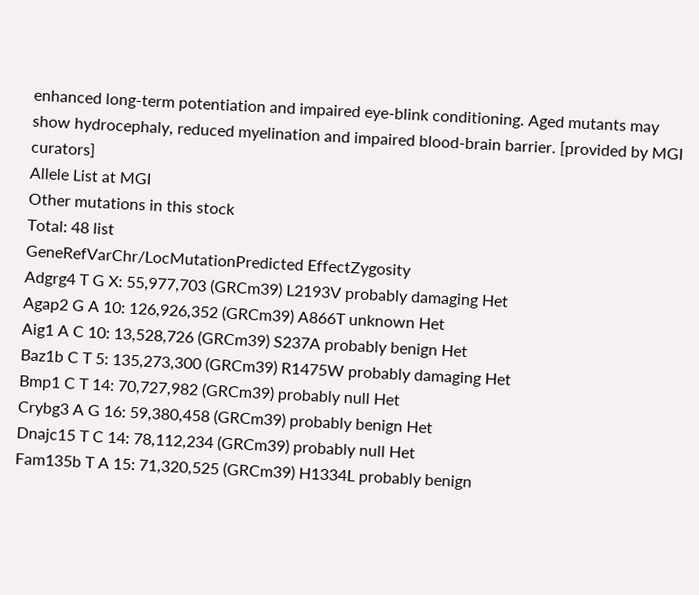enhanced long-term potentiation and impaired eye-blink conditioning. Aged mutants may show hydrocephaly, reduced myelination and impaired blood-brain barrier. [provided by MGI curators]
Allele List at MGI
Other mutations in this stock
Total: 48 list
GeneRefVarChr/LocMutationPredicted EffectZygosity
Adgrg4 T G X: 55,977,703 (GRCm39) L2193V probably damaging Het
Agap2 G A 10: 126,926,352 (GRCm39) A866T unknown Het
Aig1 A C 10: 13,528,726 (GRCm39) S237A probably benign Het
Baz1b C T 5: 135,273,300 (GRCm39) R1475W probably damaging Het
Bmp1 C T 14: 70,727,982 (GRCm39) probably null Het
Crybg3 A G 16: 59,380,458 (GRCm39) probably benign Het
Dnajc15 T C 14: 78,112,234 (GRCm39) probably null Het
Fam135b T A 15: 71,320,525 (GRCm39) H1334L probably benign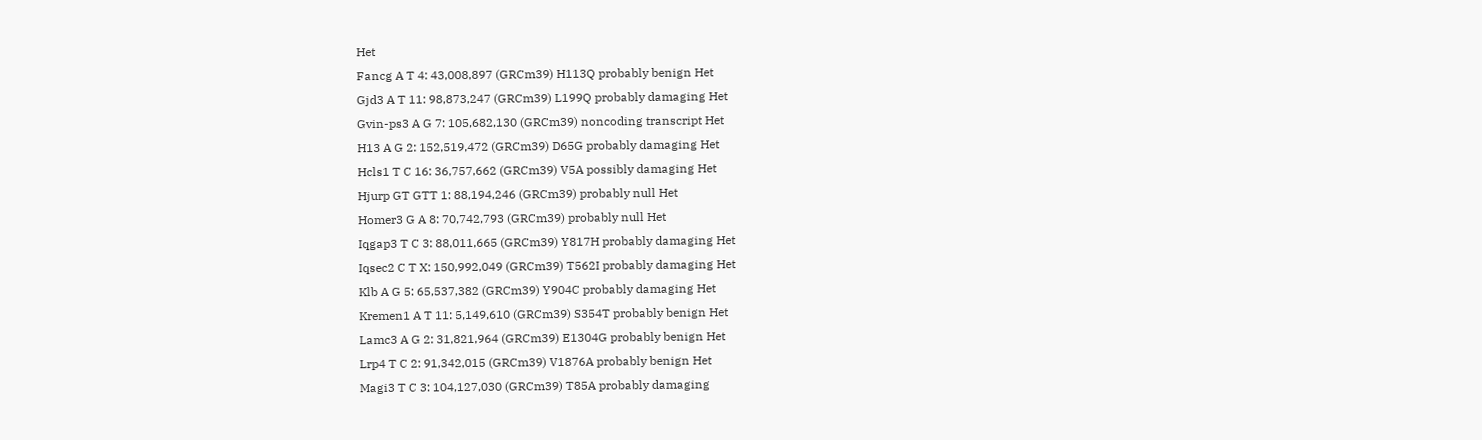Het
Fancg A T 4: 43,008,897 (GRCm39) H113Q probably benign Het
Gjd3 A T 11: 98,873,247 (GRCm39) L199Q probably damaging Het
Gvin-ps3 A G 7: 105,682,130 (GRCm39) noncoding transcript Het
H13 A G 2: 152,519,472 (GRCm39) D65G probably damaging Het
Hcls1 T C 16: 36,757,662 (GRCm39) V5A possibly damaging Het
Hjurp GT GTT 1: 88,194,246 (GRCm39) probably null Het
Homer3 G A 8: 70,742,793 (GRCm39) probably null Het
Iqgap3 T C 3: 88,011,665 (GRCm39) Y817H probably damaging Het
Iqsec2 C T X: 150,992,049 (GRCm39) T562I probably damaging Het
Klb A G 5: 65,537,382 (GRCm39) Y904C probably damaging Het
Kremen1 A T 11: 5,149,610 (GRCm39) S354T probably benign Het
Lamc3 A G 2: 31,821,964 (GRCm39) E1304G probably benign Het
Lrp4 T C 2: 91,342,015 (GRCm39) V1876A probably benign Het
Magi3 T C 3: 104,127,030 (GRCm39) T85A probably damaging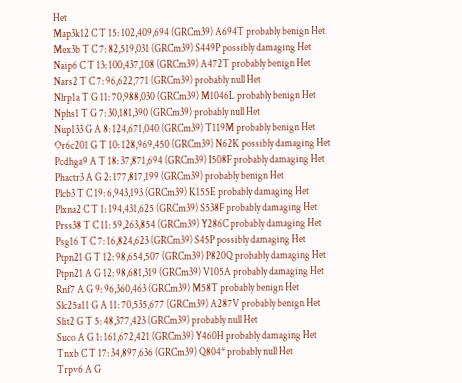Het
Map3k12 C T 15: 102,409,694 (GRCm39) A694T probably benign Het
Mex3b T C 7: 82,519,031 (GRCm39) S449P possibly damaging Het
Naip6 C T 13: 100,437,108 (GRCm39) A472T probably benign Het
Nars2 T C 7: 96,622,771 (GRCm39) probably null Het
Nlrp1a T G 11: 70,988,030 (GRCm39) M1046L probably benign Het
Nphs1 T G 7: 30,181,390 (GRCm39) probably null Het
Nup133 G A 8: 124,671,040 (GRCm39) T119M probably benign Het
Or6c201 G T 10: 128,969,450 (GRCm39) N62K possibly damaging Het
Pcdhga9 A T 18: 37,871,694 (GRCm39) I508F probably damaging Het
Phactr3 A G 2: 177,817,199 (GRCm39) probably benign Het
Plcb3 T C 19: 6,943,193 (GRCm39) K155E probably damaging Het
Plxna2 C T 1: 194,431,625 (GRCm39) S538F probably damaging Het
Prss38 T C 11: 59,263,854 (GRCm39) Y286C probably damaging Het
Psg16 T C 7: 16,824,623 (GRCm39) S45P possibly damaging Het
Ptpn21 G T 12: 98,654,507 (GRCm39) P820Q probably damaging Het
Ptpn21 A G 12: 98,681,319 (GRCm39) V105A probably damaging Het
Rnf7 A G 9: 96,360,463 (GRCm39) M58T probably benign Het
Slc25a11 G A 11: 70,535,677 (GRCm39) A287V probably benign Het
Slit2 G T 5: 48,377,423 (GRCm39) probably null Het
Suco A G 1: 161,672,421 (GRCm39) Y460H probably damaging Het
Tnxb C T 17: 34,897,636 (GRCm39) Q804* probably null Het
Trpv6 A G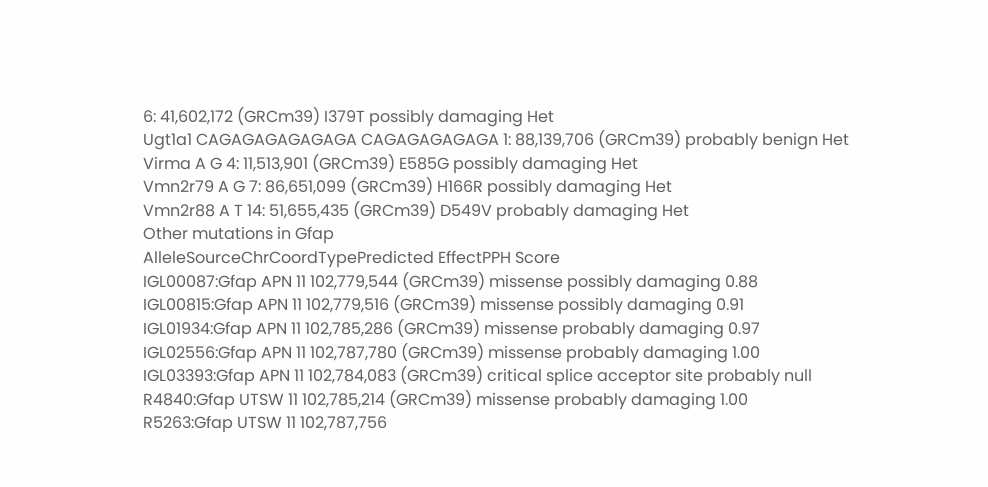6: 41,602,172 (GRCm39) I379T possibly damaging Het
Ugt1a1 CAGAGAGAGAGAGA CAGAGAGAGAGA 1: 88,139,706 (GRCm39) probably benign Het
Virma A G 4: 11,513,901 (GRCm39) E585G possibly damaging Het
Vmn2r79 A G 7: 86,651,099 (GRCm39) H166R possibly damaging Het
Vmn2r88 A T 14: 51,655,435 (GRCm39) D549V probably damaging Het
Other mutations in Gfap
AlleleSourceChrCoordTypePredicted EffectPPH Score
IGL00087:Gfap APN 11 102,779,544 (GRCm39) missense possibly damaging 0.88
IGL00815:Gfap APN 11 102,779,516 (GRCm39) missense possibly damaging 0.91
IGL01934:Gfap APN 11 102,785,286 (GRCm39) missense probably damaging 0.97
IGL02556:Gfap APN 11 102,787,780 (GRCm39) missense probably damaging 1.00
IGL03393:Gfap APN 11 102,784,083 (GRCm39) critical splice acceptor site probably null
R4840:Gfap UTSW 11 102,785,214 (GRCm39) missense probably damaging 1.00
R5263:Gfap UTSW 11 102,787,756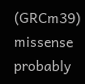(GRCm39) missense probably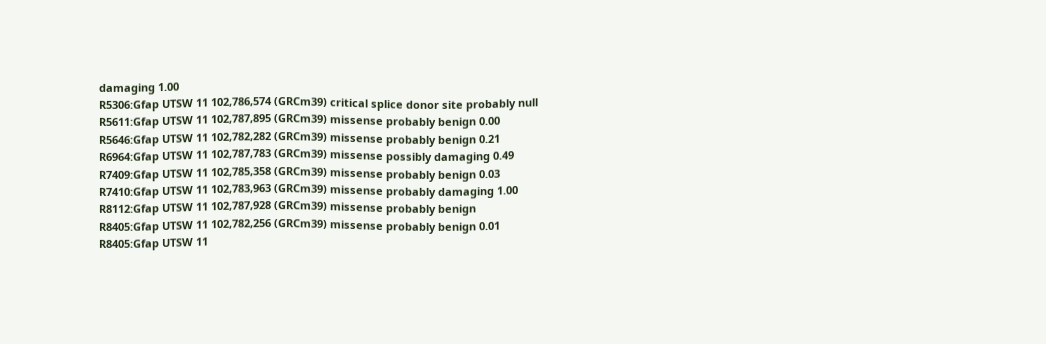damaging 1.00
R5306:Gfap UTSW 11 102,786,574 (GRCm39) critical splice donor site probably null
R5611:Gfap UTSW 11 102,787,895 (GRCm39) missense probably benign 0.00
R5646:Gfap UTSW 11 102,782,282 (GRCm39) missense probably benign 0.21
R6964:Gfap UTSW 11 102,787,783 (GRCm39) missense possibly damaging 0.49
R7409:Gfap UTSW 11 102,785,358 (GRCm39) missense probably benign 0.03
R7410:Gfap UTSW 11 102,783,963 (GRCm39) missense probably damaging 1.00
R8112:Gfap UTSW 11 102,787,928 (GRCm39) missense probably benign
R8405:Gfap UTSW 11 102,782,256 (GRCm39) missense probably benign 0.01
R8405:Gfap UTSW 11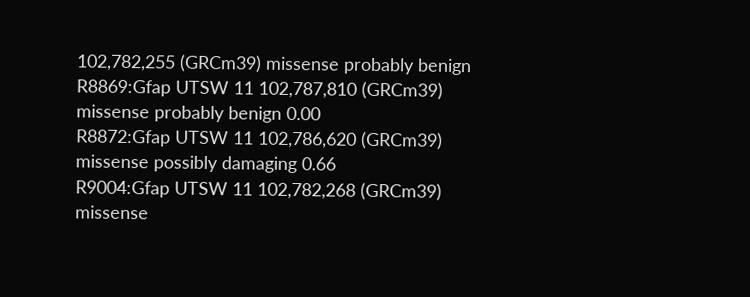102,782,255 (GRCm39) missense probably benign
R8869:Gfap UTSW 11 102,787,810 (GRCm39) missense probably benign 0.00
R8872:Gfap UTSW 11 102,786,620 (GRCm39) missense possibly damaging 0.66
R9004:Gfap UTSW 11 102,782,268 (GRCm39) missense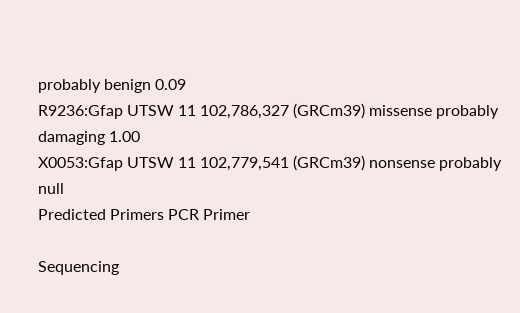probably benign 0.09
R9236:Gfap UTSW 11 102,786,327 (GRCm39) missense probably damaging 1.00
X0053:Gfap UTSW 11 102,779,541 (GRCm39) nonsense probably null
Predicted Primers PCR Primer

Sequencing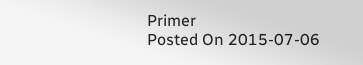Primer
Posted On 2015-07-06